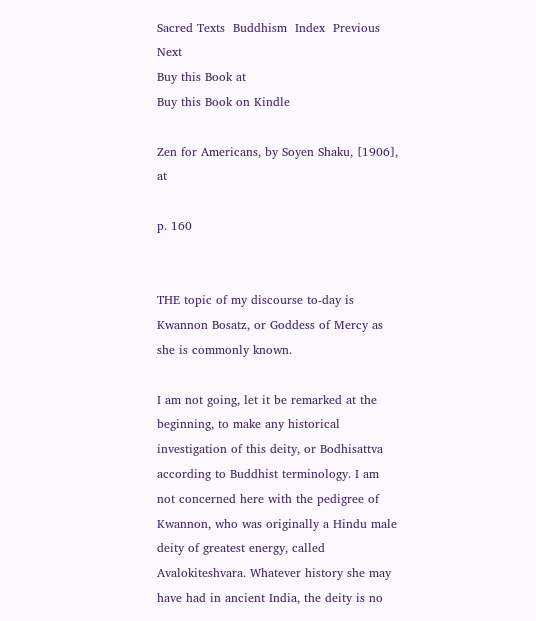Sacred Texts  Buddhism  Index  Previous  Next
Buy this Book at
Buy this Book on Kindle

Zen for Americans, by Soyen Shaku, [1906], at

p. 160


THE topic of my discourse to-day is Kwannon Bosatz, or Goddess of Mercy as she is commonly known.

I am not going, let it be remarked at the beginning, to make any historical investigation of this deity, or Bodhisattva according to Buddhist terminology. I am not concerned here with the pedigree of Kwannon, who was originally a Hindu male deity of greatest energy, called Avalokiteshvara. Whatever history she may have had in ancient India, the deity is no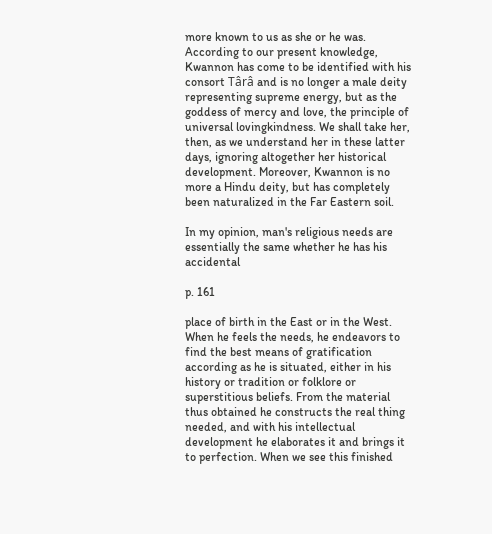more known to us as she or he was. According to our present knowledge, Kwannon has come to be identified with his consort Târâ and is no longer a male deity representing supreme energy, but as the goddess of mercy and love, the principle of universal lovingkindness. We shall take her, then, as we understand her in these latter days, ignoring altogether her historical development. Moreover, Kwannon is no more a Hindu deity, but has completely been naturalized in the Far Eastern soil.

In my opinion, man's religious needs are essentially the same whether he has his accidental

p. 161

place of birth in the East or in the West. When he feels the needs, he endeavors to find the best means of gratification according as he is situated, either in his history or tradition or folklore or superstitious beliefs. From the material thus obtained he constructs the real thing needed, and with his intellectual development he elaborates it and brings it to perfection. When we see this finished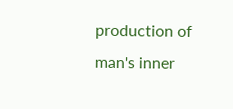production of man's inner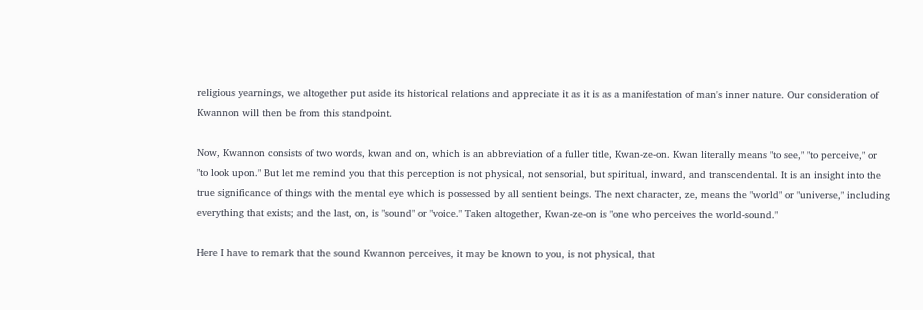religious yearnings, we altogether put aside its historical relations and appreciate it as it is as a manifestation of man's inner nature. Our consideration of Kwannon will then be from this standpoint.

Now, Kwannon consists of two words, kwan and on, which is an abbreviation of a fuller title, Kwan-ze-on. Kwan literally means "to see," "to perceive," or "to look upon." But let me remind you that this perception is not physical, not sensorial, but spiritual, inward, and transcendental. It is an insight into the true significance of things with the mental eye which is possessed by all sentient beings. The next character, ze, means the "world" or "universe," including everything that exists; and the last, on, is "sound" or "voice." Taken altogether, Kwan-ze-on is "one who perceives the world-sound."

Here I have to remark that the sound Kwannon perceives, it may be known to you, is not physical, that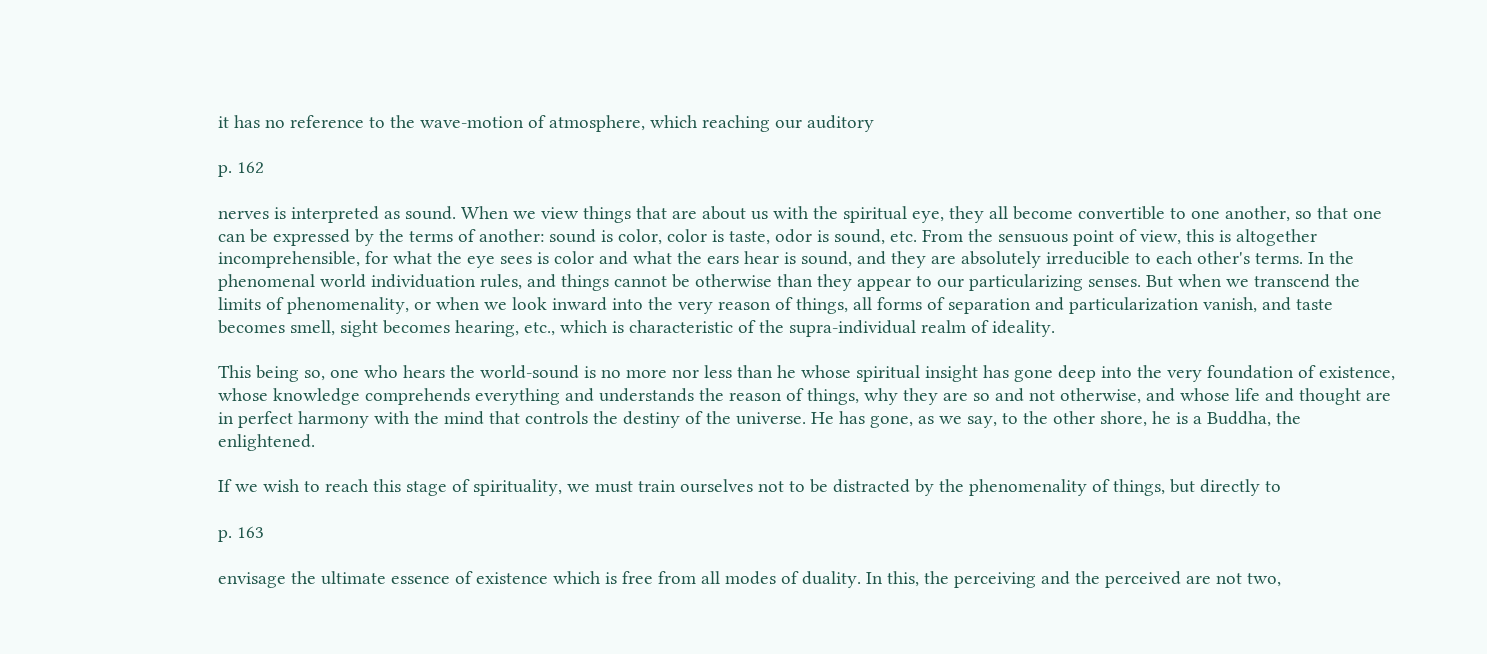it has no reference to the wave-motion of atmosphere, which reaching our auditory

p. 162

nerves is interpreted as sound. When we view things that are about us with the spiritual eye, they all become convertible to one another, so that one can be expressed by the terms of another: sound is color, color is taste, odor is sound, etc. From the sensuous point of view, this is altogether incomprehensible, for what the eye sees is color and what the ears hear is sound, and they are absolutely irreducible to each other's terms. In the phenomenal world individuation rules, and things cannot be otherwise than they appear to our particularizing senses. But when we transcend the limits of phenomenality, or when we look inward into the very reason of things, all forms of separation and particularization vanish, and taste becomes smell, sight becomes hearing, etc., which is characteristic of the supra-individual realm of ideality.

This being so, one who hears the world-sound is no more nor less than he whose spiritual insight has gone deep into the very foundation of existence, whose knowledge comprehends everything and understands the reason of things, why they are so and not otherwise, and whose life and thought are in perfect harmony with the mind that controls the destiny of the universe. He has gone, as we say, to the other shore, he is a Buddha, the enlightened.

If we wish to reach this stage of spirituality, we must train ourselves not to be distracted by the phenomenality of things, but directly to

p. 163

envisage the ultimate essence of existence which is free from all modes of duality. In this, the perceiving and the perceived are not two,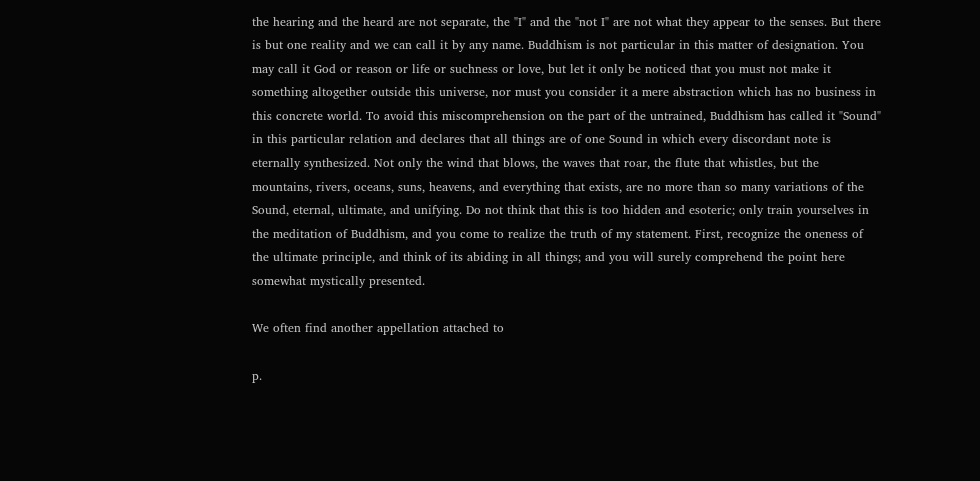the hearing and the heard are not separate, the "I" and the "not I" are not what they appear to the senses. But there is but one reality and we can call it by any name. Buddhism is not particular in this matter of designation. You may call it God or reason or life or suchness or love, but let it only be noticed that you must not make it something altogether outside this universe, nor must you consider it a mere abstraction which has no business in this concrete world. To avoid this miscomprehension on the part of the untrained, Buddhism has called it "Sound" in this particular relation and declares that all things are of one Sound in which every discordant note is eternally synthesized. Not only the wind that blows, the waves that roar, the flute that whistles, but the mountains, rivers, oceans, suns, heavens, and everything that exists, are no more than so many variations of the Sound, eternal, ultimate, and unifying. Do not think that this is too hidden and esoteric; only train yourselves in the meditation of Buddhism, and you come to realize the truth of my statement. First, recognize the oneness of the ultimate principle, and think of its abiding in all things; and you will surely comprehend the point here somewhat mystically presented.

We often find another appellation attached to

p.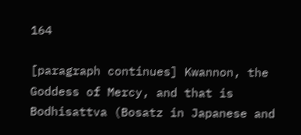164

[paragraph continues] Kwannon, the Goddess of Mercy, and that is Bodhisattva (Bosatz in Japanese and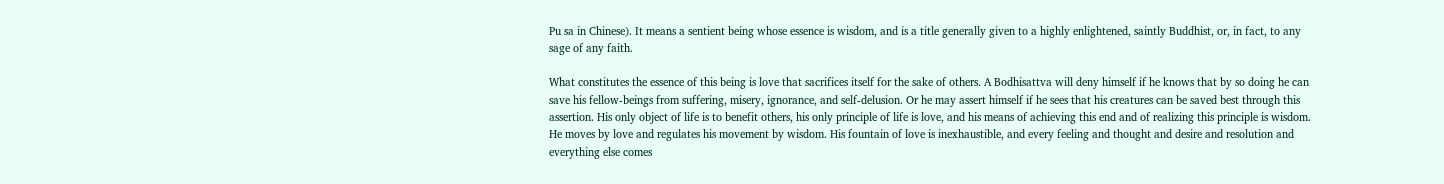Pu sa in Chinese). It means a sentient being whose essence is wisdom, and is a title generally given to a highly enlightened, saintly Buddhist, or, in fact, to any sage of any faith.

What constitutes the essence of this being is love that sacrifices itself for the sake of others. A Bodhisattva will deny himself if he knows that by so doing he can save his fellow-beings from suffering, misery, ignorance, and self-delusion. Or he may assert himself if he sees that his creatures can be saved best through this assertion. His only object of life is to benefit others, his only principle of life is love, and his means of achieving this end and of realizing this principle is wisdom. He moves by love and regulates his movement by wisdom. His fountain of love is inexhaustible, and every feeling and thought and desire and resolution and everything else comes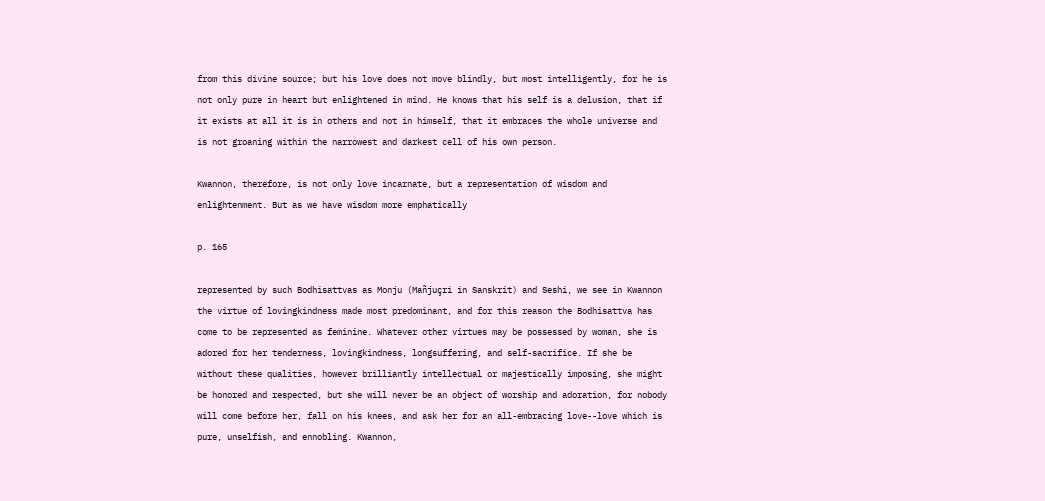from this divine source; but his love does not move blindly, but most intelligently, for he is not only pure in heart but enlightened in mind. He knows that his self is a delusion, that if it exists at all it is in others and not in himself, that it embraces the whole universe and is not groaning within the narrowest and darkest cell of his own person.

Kwannon, therefore, is not only love incarnate, but a representation of wisdom and enlightenment. But as we have wisdom more emphatically

p. 165

represented by such Bodhisattvas as Monju (Mañjuçri in Sanskrit) and Seshi, we see in Kwannon the virtue of lovingkindness made most predominant, and for this reason the Bodhisattva has come to be represented as feminine. Whatever other virtues may be possessed by woman, she is adored for her tenderness, lovingkindness, longsuffering, and self-sacrifice. If she be without these qualities, however brilliantly intellectual or majestically imposing, she might be honored and respected, but she will never be an object of worship and adoration, for nobody will come before her, fall on his knees, and ask her for an all-embracing love--love which is pure, unselfish, and ennobling. Kwannon,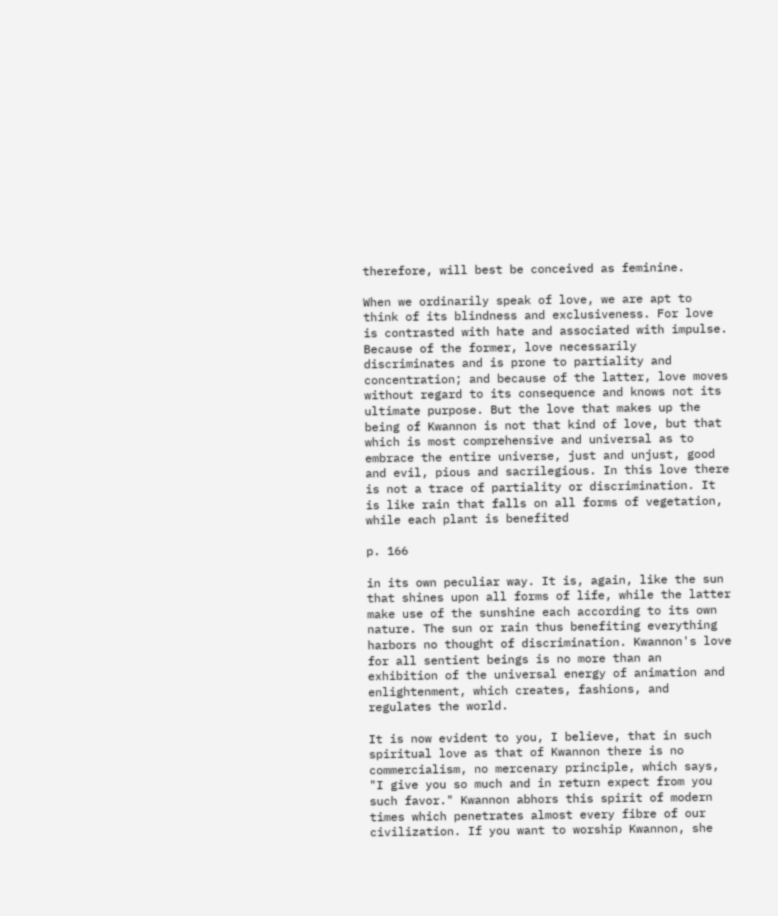therefore, will best be conceived as feminine.

When we ordinarily speak of love, we are apt to think of its blindness and exclusiveness. For love is contrasted with hate and associated with impulse. Because of the former, love necessarily discriminates and is prone to partiality and concentration; and because of the latter, love moves without regard to its consequence and knows not its ultimate purpose. But the love that makes up the being of Kwannon is not that kind of love, but that which is most comprehensive and universal as to embrace the entire universe, just and unjust, good and evil, pious and sacrilegious. In this love there is not a trace of partiality or discrimination. It is like rain that falls on all forms of vegetation, while each plant is benefited

p. 166

in its own peculiar way. It is, again, like the sun that shines upon all forms of life, while the latter make use of the sunshine each according to its own nature. The sun or rain thus benefiting everything harbors no thought of discrimination. Kwannon's love for all sentient beings is no more than an exhibition of the universal energy of animation and enlightenment, which creates, fashions, and regulates the world.

It is now evident to you, I believe, that in such spiritual love as that of Kwannon there is no commercialism, no mercenary principle, which says, "I give you so much and in return expect from you such favor." Kwannon abhors this spirit of modern times which penetrates almost every fibre of our civilization. If you want to worship Kwannon, she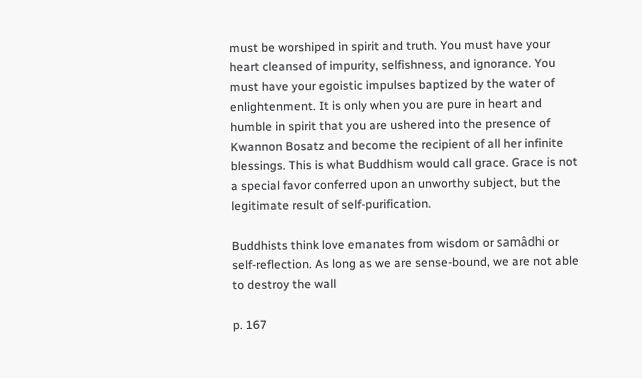must be worshiped in spirit and truth. You must have your heart cleansed of impurity, selfishness, and ignorance. You must have your egoistic impulses baptized by the water of enlightenment. It is only when you are pure in heart and humble in spirit that you are ushered into the presence of Kwannon Bosatz and become the recipient of all her infinite blessings. This is what Buddhism would call grace. Grace is not a special favor conferred upon an unworthy subject, but the legitimate result of self-purification.

Buddhists think love emanates from wisdom or samâdhi or self-reflection. As long as we are sense-bound, we are not able to destroy the wall

p. 167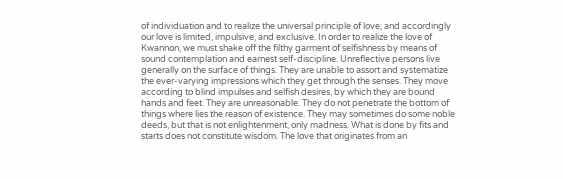of individuation and to realize the universal principle of love; and accordingly our love is limited, impulsive, and exclusive. In order to realize the love of Kwannon, we must shake off the filthy garment of selfishness by means of sound contemplation and earnest self-discipline. Unreflective persons live generally on the surface of things. They are unable to assort and systematize the ever-varying impressions which they get through the senses. They move according to blind impulses and selfish desires, by which they are bound hands and feet. They are unreasonable. They do not penetrate the bottom of things where lies the reason of existence. They may sometimes do some noble deeds, but that is not enlightenment, only madness. What is done by fits and starts does not constitute wisdom. The love that originates from an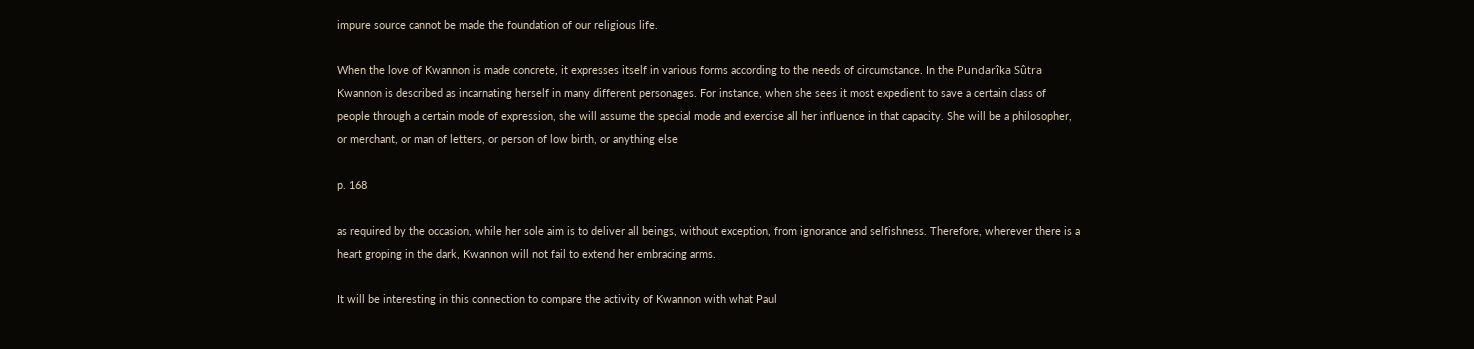impure source cannot be made the foundation of our religious life.

When the love of Kwannon is made concrete, it expresses itself in various forms according to the needs of circumstance. In the Pundarîka Sûtra Kwannon is described as incarnating herself in many different personages. For instance, when she sees it most expedient to save a certain class of people through a certain mode of expression, she will assume the special mode and exercise all her influence in that capacity. She will be a philosopher, or merchant, or man of letters, or person of low birth, or anything else

p. 168

as required by the occasion, while her sole aim is to deliver all beings, without exception, from ignorance and selfishness. Therefore, wherever there is a heart groping in the dark, Kwannon will not fail to extend her embracing arms.

It will be interesting in this connection to compare the activity of Kwannon with what Paul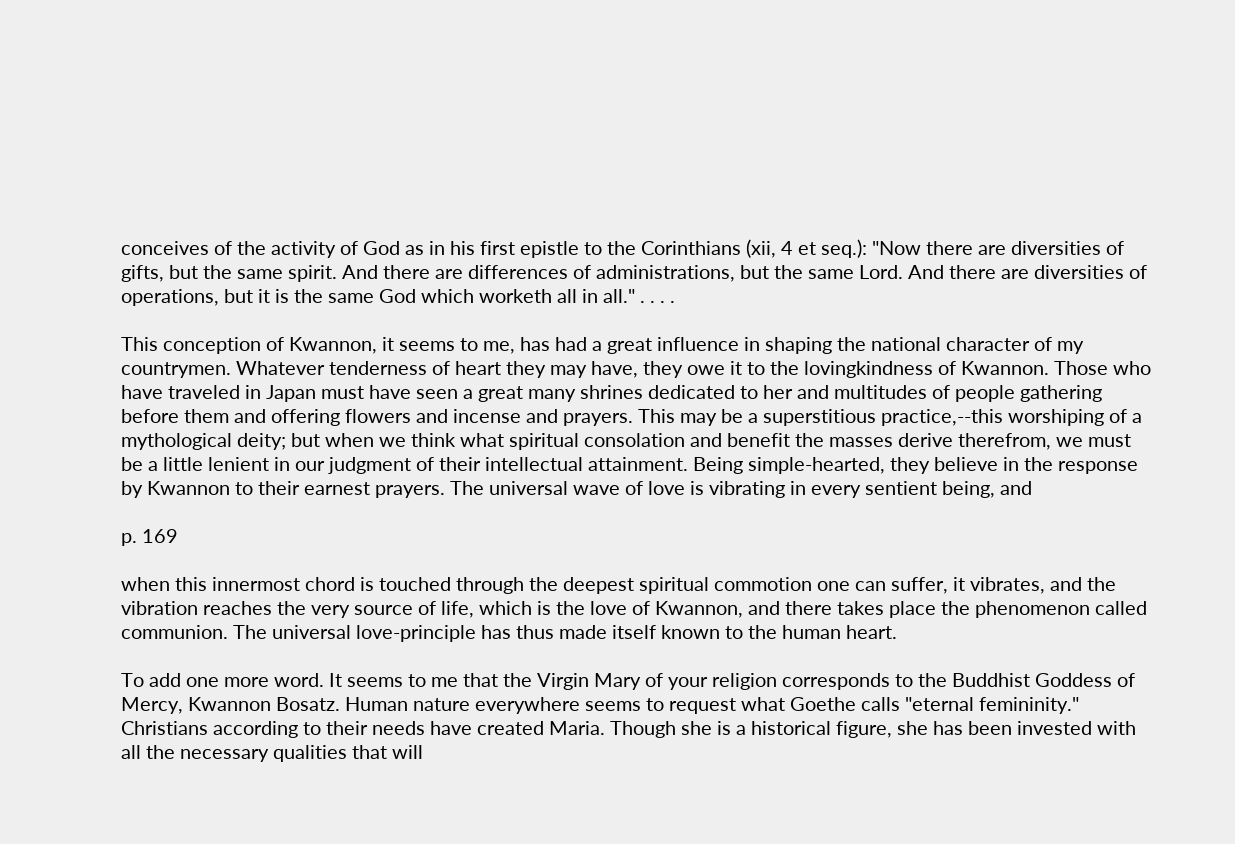conceives of the activity of God as in his first epistle to the Corinthians (xii, 4 et seq.): "Now there are diversities of gifts, but the same spirit. And there are differences of administrations, but the same Lord. And there are diversities of operations, but it is the same God which worketh all in all." . . . .

This conception of Kwannon, it seems to me, has had a great influence in shaping the national character of my countrymen. Whatever tenderness of heart they may have, they owe it to the lovingkindness of Kwannon. Those who have traveled in Japan must have seen a great many shrines dedicated to her and multitudes of people gathering before them and offering flowers and incense and prayers. This may be a superstitious practice,--this worshiping of a mythological deity; but when we think what spiritual consolation and benefit the masses derive therefrom, we must be a little lenient in our judgment of their intellectual attainment. Being simple-hearted, they believe in the response by Kwannon to their earnest prayers. The universal wave of love is vibrating in every sentient being, and

p. 169

when this innermost chord is touched through the deepest spiritual commotion one can suffer, it vibrates, and the vibration reaches the very source of life, which is the love of Kwannon, and there takes place the phenomenon called communion. The universal love-principle has thus made itself known to the human heart.

To add one more word. It seems to me that the Virgin Mary of your religion corresponds to the Buddhist Goddess of Mercy, Kwannon Bosatz. Human nature everywhere seems to request what Goethe calls "eternal femininity." Christians according to their needs have created Maria. Though she is a historical figure, she has been invested with all the necessary qualities that will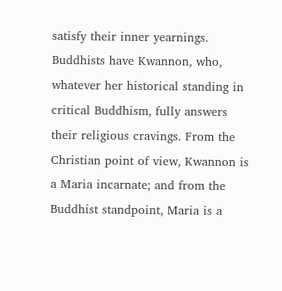satisfy their inner yearnings. Buddhists have Kwannon, who, whatever her historical standing in critical Buddhism, fully answers their religious cravings. From the Christian point of view, Kwannon is a Maria incarnate; and from the Buddhist standpoint, Maria is a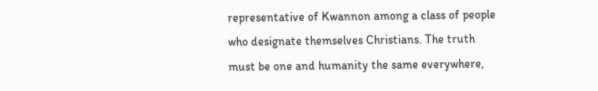representative of Kwannon among a class of people who designate themselves Christians. The truth must be one and humanity the same everywhere,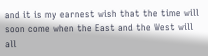and it is my earnest wish that the time will soon come when the East and the West will all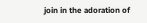join in the adoration of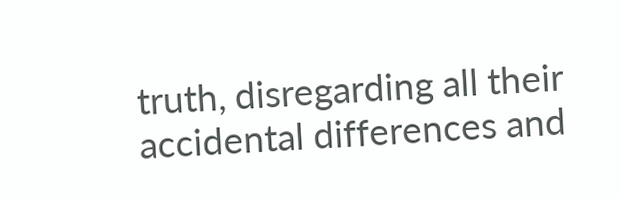truth, disregarding all their accidental differences and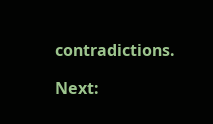contradictions.

Next: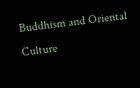Buddhism and Oriental Culture